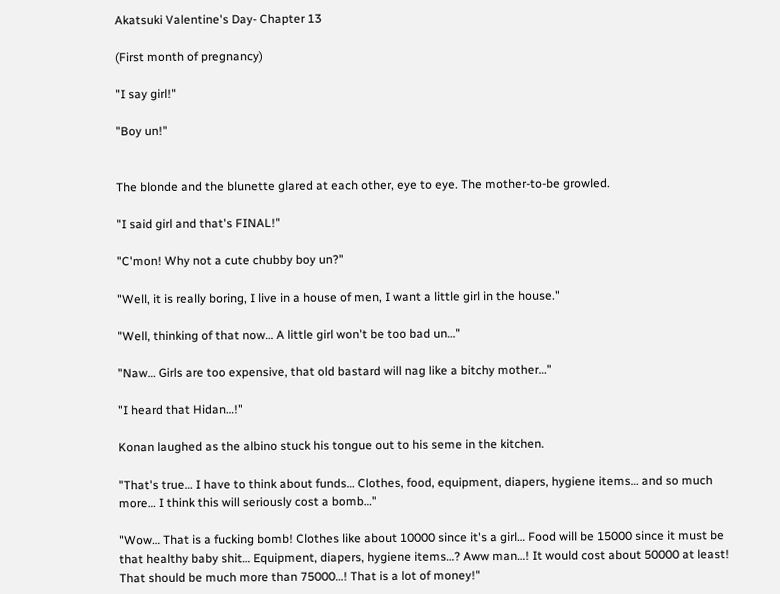Akatsuki Valentine's Day- Chapter 13

(First month of pregnancy)

"I say girl!"

"Boy un!"


The blonde and the blunette glared at each other, eye to eye. The mother-to-be growled.

"I said girl and that's FINAL!"

"C'mon! Why not a cute chubby boy un?"

"Well, it is really boring, I live in a house of men, I want a little girl in the house."

"Well, thinking of that now… A little girl won't be too bad un…"

"Naw… Girls are too expensive, that old bastard will nag like a bitchy mother…"

"I heard that Hidan…!"

Konan laughed as the albino stuck his tongue out to his seme in the kitchen.

"That's true… I have to think about funds… Clothes, food, equipment, diapers, hygiene items… and so much more… I think this will seriously cost a bomb…"

"Wow… That is a fucking bomb! Clothes like about 10000 since it's a girl… Food will be 15000 since it must be that healthy baby shit… Equipment, diapers, hygiene items…? Aww man…! It would cost about 50000 at least! That should be much more than 75000…! That is a lot of money!"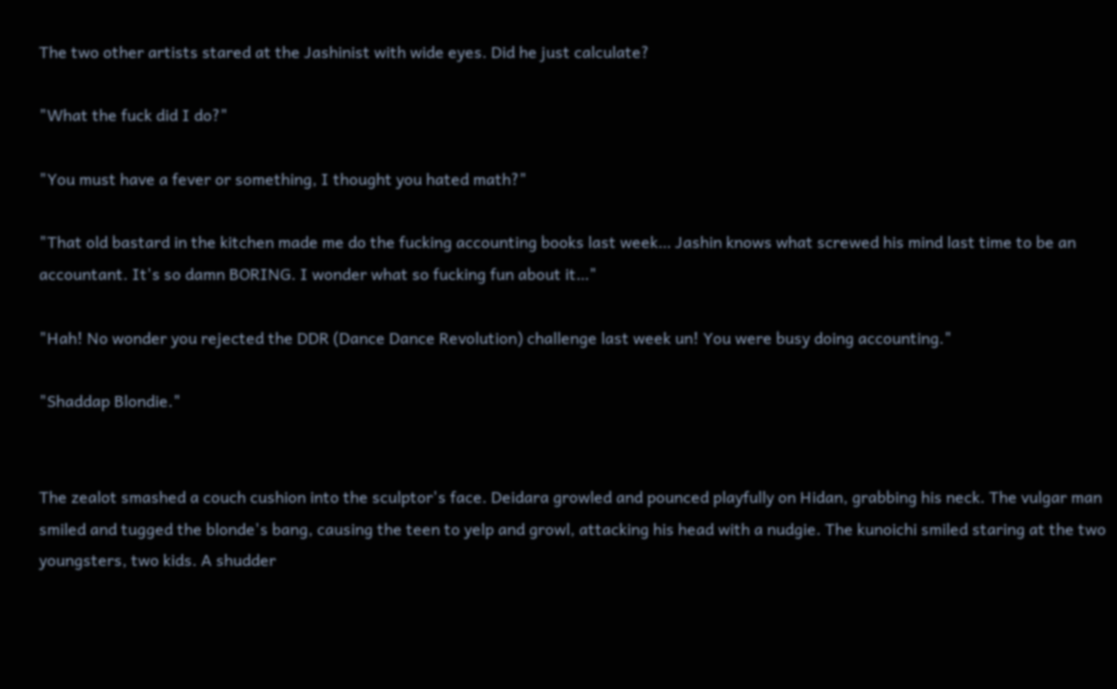The two other artists stared at the Jashinist with wide eyes. Did he just calculate?

"What the fuck did I do?"

"You must have a fever or something, I thought you hated math?"

"That old bastard in the kitchen made me do the fucking accounting books last week… Jashin knows what screwed his mind last time to be an accountant. It's so damn BORING. I wonder what so fucking fun about it…"

"Hah! No wonder you rejected the DDR (Dance Dance Revolution) challenge last week un! You were busy doing accounting."

"Shaddap Blondie."


The zealot smashed a couch cushion into the sculptor's face. Deidara growled and pounced playfully on Hidan, grabbing his neck. The vulgar man smiled and tugged the blonde's bang, causing the teen to yelp and growl, attacking his head with a nudgie. The kunoichi smiled staring at the two youngsters, two kids. A shudder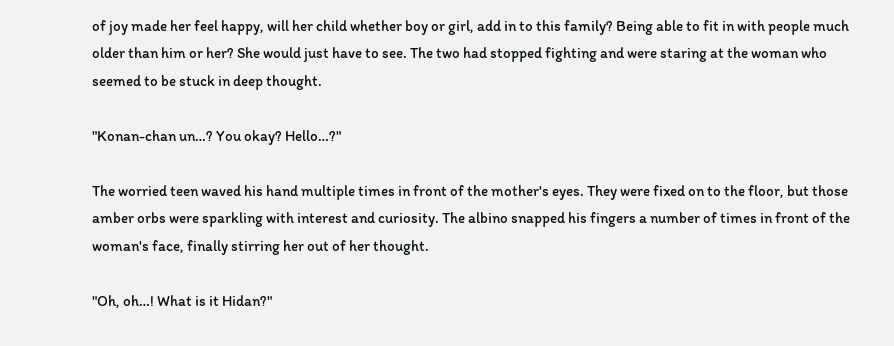of joy made her feel happy, will her child whether boy or girl, add in to this family? Being able to fit in with people much older than him or her? She would just have to see. The two had stopped fighting and were staring at the woman who seemed to be stuck in deep thought.

"Konan-chan un…? You okay? Hello…?"

The worried teen waved his hand multiple times in front of the mother's eyes. They were fixed on to the floor, but those amber orbs were sparkling with interest and curiosity. The albino snapped his fingers a number of times in front of the woman's face, finally stirring her out of her thought.

"Oh, oh…! What is it Hidan?"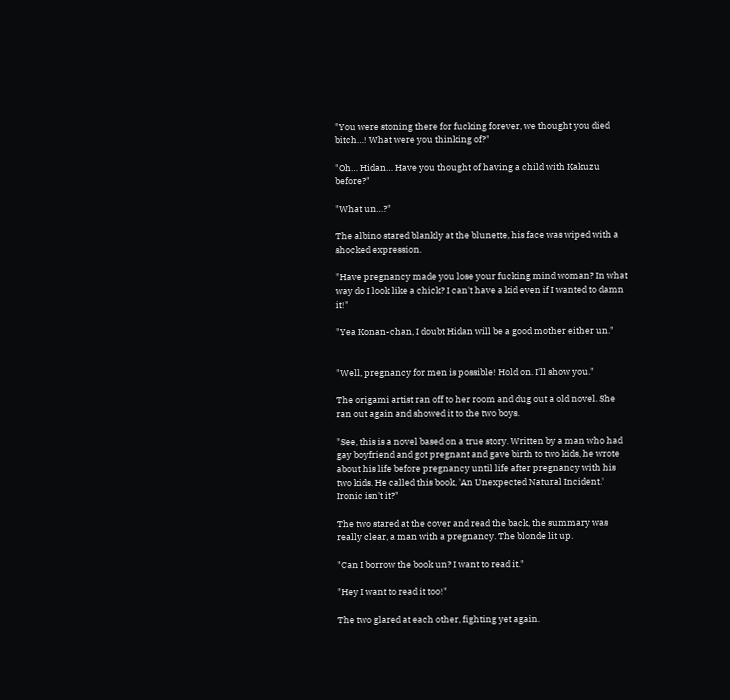"You were stoning there for fucking forever, we thought you died bitch…! What were you thinking of?"

"Oh… Hidan… Have you thought of having a child with Kakuzu before?"

"What un…?"

The albino stared blankly at the blunette, his face was wiped with a shocked expression.

"Have pregnancy made you lose your fucking mind woman? In what way do I look like a chick? I can't have a kid even if I wanted to damn it!"

"Yea Konan-chan, I doubt Hidan will be a good mother either un."


"Well, pregnancy for men is possible! Hold on. I'll show you."

The origami artist ran off to her room and dug out a old novel. She ran out again and showed it to the two boys.

"See, this is a novel based on a true story. Written by a man who had gay boyfriend and got pregnant and gave birth to two kids, he wrote about his life before pregnancy until life after pregnancy with his two kids. He called this book, 'An Unexpected Natural Incident.' Ironic isn't it?"

The two stared at the cover and read the back, the summary was really clear, a man with a pregnancy. The blonde lit up.

"Can I borrow the book un? I want to read it."

"Hey I want to read it too!"

The two glared at each other, fighting yet again.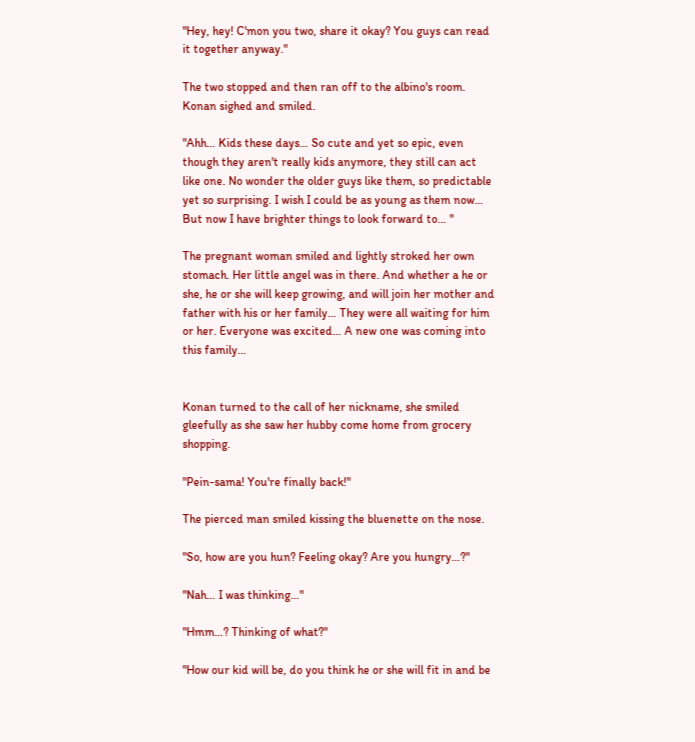"Hey, hey! C'mon you two, share it okay? You guys can read it together anyway."

The two stopped and then ran off to the albino's room. Konan sighed and smiled.

"Ahh… Kids these days… So cute and yet so epic, even though they aren't really kids anymore, they still can act like one. No wonder the older guys like them, so predictable yet so surprising. I wish I could be as young as them now… But now I have brighter things to look forward to… "

The pregnant woman smiled and lightly stroked her own stomach. Her little angel was in there. And whether a he or she, he or she will keep growing, and will join her mother and father with his or her family… They were all waiting for him or her. Everyone was excited… A new one was coming into this family…


Konan turned to the call of her nickname, she smiled gleefully as she saw her hubby come home from grocery shopping.

"Pein-sama! You're finally back!"

The pierced man smiled kissing the bluenette on the nose.

"So, how are you hun? Feeling okay? Are you hungry…?"

"Nah… I was thinking…"

"Hmm…? Thinking of what?"

"How our kid will be, do you think he or she will fit in and be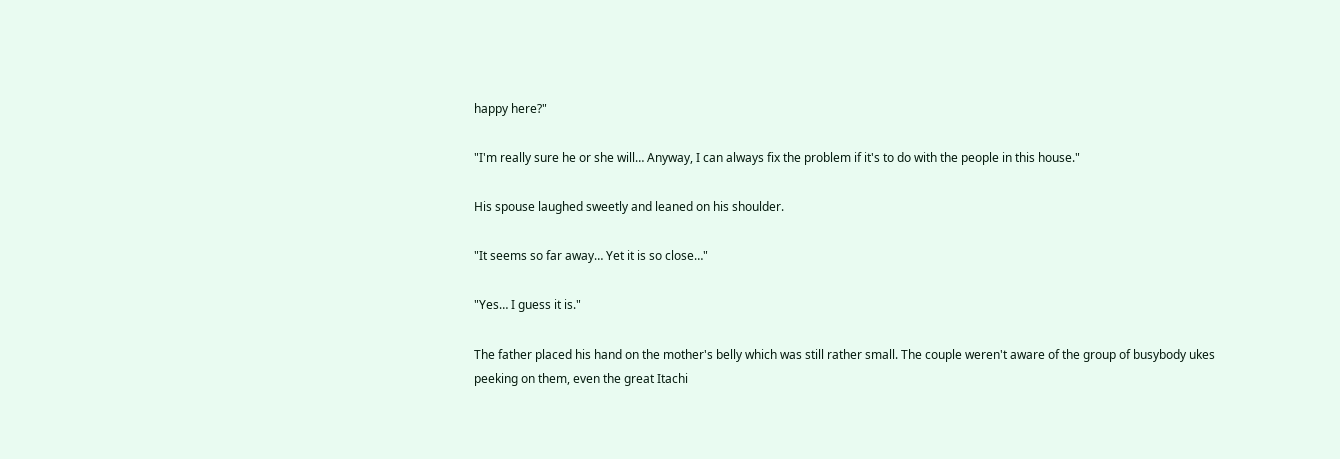happy here?"

"I'm really sure he or she will… Anyway, I can always fix the problem if it's to do with the people in this house."

His spouse laughed sweetly and leaned on his shoulder.

"It seems so far away… Yet it is so close…"

"Yes… I guess it is."

The father placed his hand on the mother's belly which was still rather small. The couple weren't aware of the group of busybody ukes peeking on them, even the great Itachi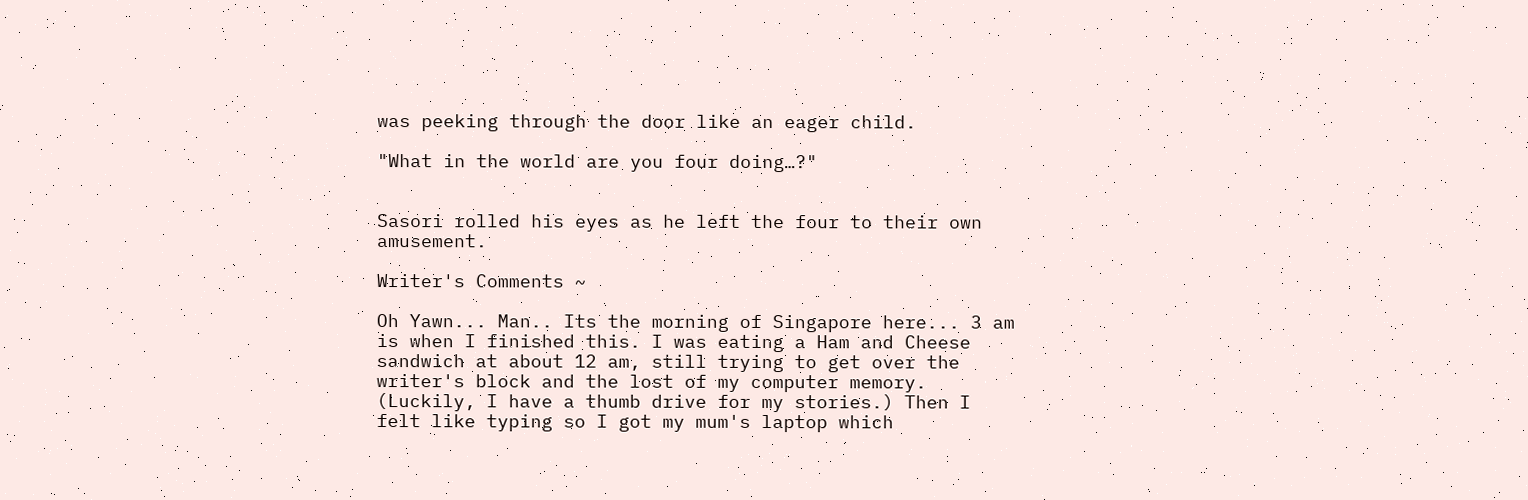was peeking through the door like an eager child.

"What in the world are you four doing…?"


Sasori rolled his eyes as he left the four to their own amusement.

Writer's Comments ~

Oh Yawn... Man.. Its the morning of Singapore here... 3 am is when I finished this. I was eating a Ham and Cheese sandwich at about 12 am, still trying to get over the writer's block and the lost of my computer memory. (Luckily, I have a thumb drive for my stories.) Then I felt like typing so I got my mum's laptop which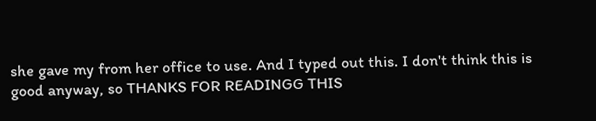she gave my from her office to use. And I typed out this. I don't think this is good anyway, so THANKS FOR READINGG THIS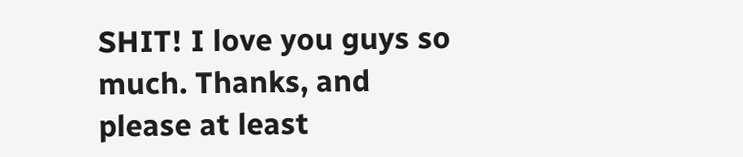SHIT! I love you guys so much. Thanks, and please at least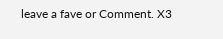leave a fave or Comment. X3